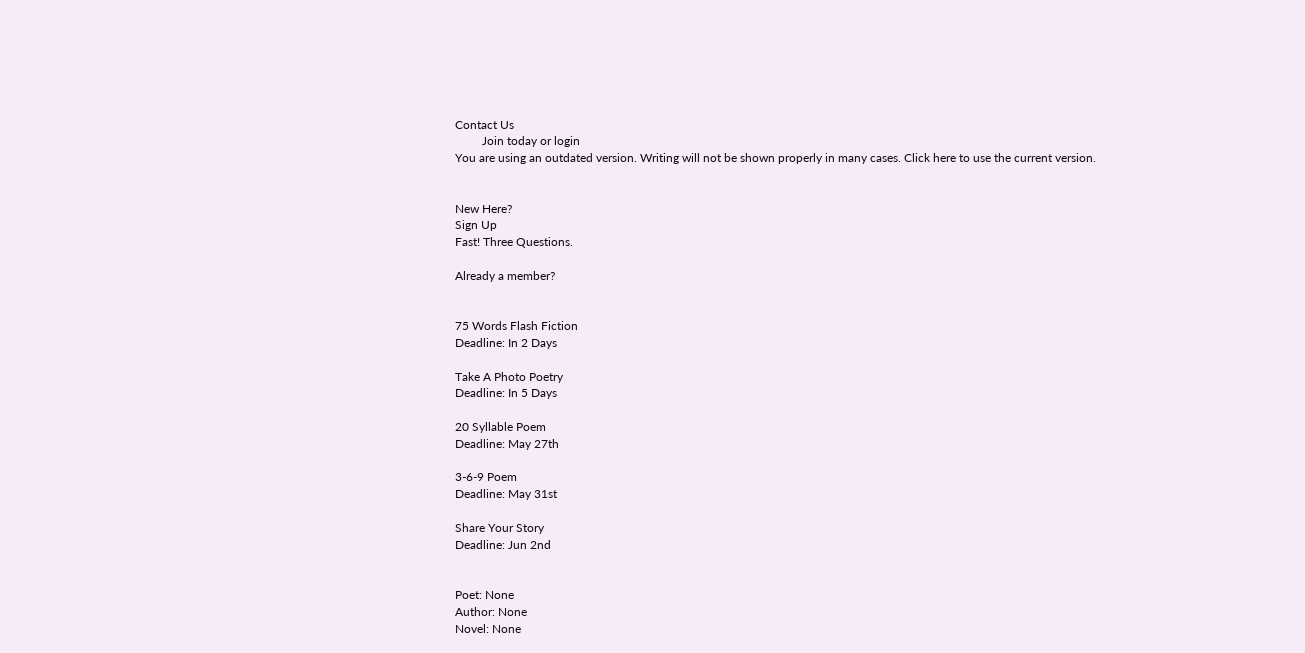Contact Us
         Join today or login
You are using an outdated version. Writing will not be shown properly in many cases. Click here to use the current version.


New Here?
Sign Up
Fast! Three Questions.

Already a member?


75 Words Flash Fiction
Deadline: In 2 Days

Take A Photo Poetry
Deadline: In 5 Days

20 Syllable Poem
Deadline: May 27th

3-6-9 Poem
Deadline: May 31st

Share Your Story
Deadline: Jun 2nd


Poet: None
Author: None
Novel: None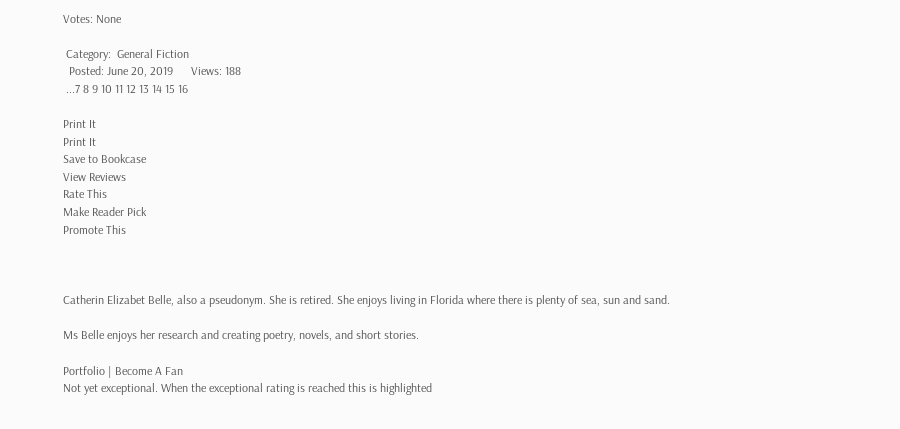Votes: None

 Category:  General Fiction
  Posted: June 20, 2019      Views: 188
 ...7 8 9 10 11 12 13 14 15 16

Print It
Print It
Save to Bookcase
View Reviews
Rate This
Make Reader Pick
Promote This



Catherin Elizabet Belle, also a pseudonym. She is retired. She enjoys living in Florida where there is plenty of sea, sun and sand.

Ms Belle enjoys her research and creating poetry, novels, and short stories.

Portfolio | Become A Fan
Not yet exceptional. When the exceptional rating is reached this is highlighted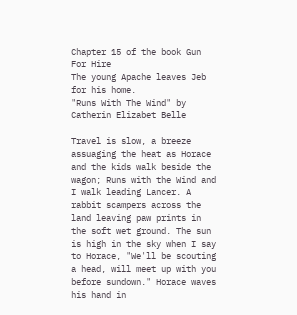Chapter 15 of the book Gun For Hire
The young Apache leaves Jeb for his home.
"Runs With The Wind" by Catherin Elizabet Belle

Travel is slow, a breeze assuaging the heat as Horace and the kids walk beside the wagon; Runs with the Wind and I walk leading Lancer. A rabbit scampers across the land leaving paw prints in the soft wet ground. The sun is high in the sky when I say to Horace, "We'll be scouting a head, will meet up with you before sundown." Horace waves his hand in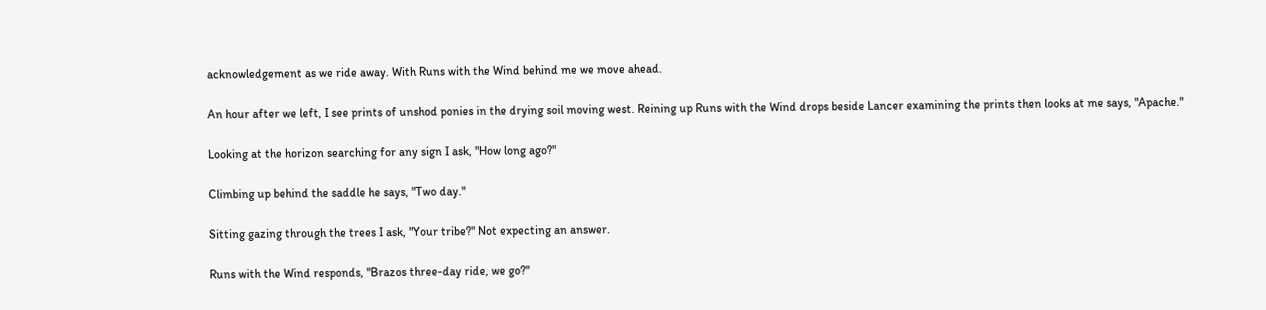acknowledgement as we ride away. With Runs with the Wind behind me we move ahead.

An hour after we left, I see prints of unshod ponies in the drying soil moving west. Reining up Runs with the Wind drops beside Lancer examining the prints then looks at me says, "Apache."

Looking at the horizon searching for any sign I ask, "How long ago?"

Climbing up behind the saddle he says, "Two day."

Sitting gazing through the trees I ask, "Your tribe?" Not expecting an answer.

Runs with the Wind responds, "Brazos three-day ride, we go?"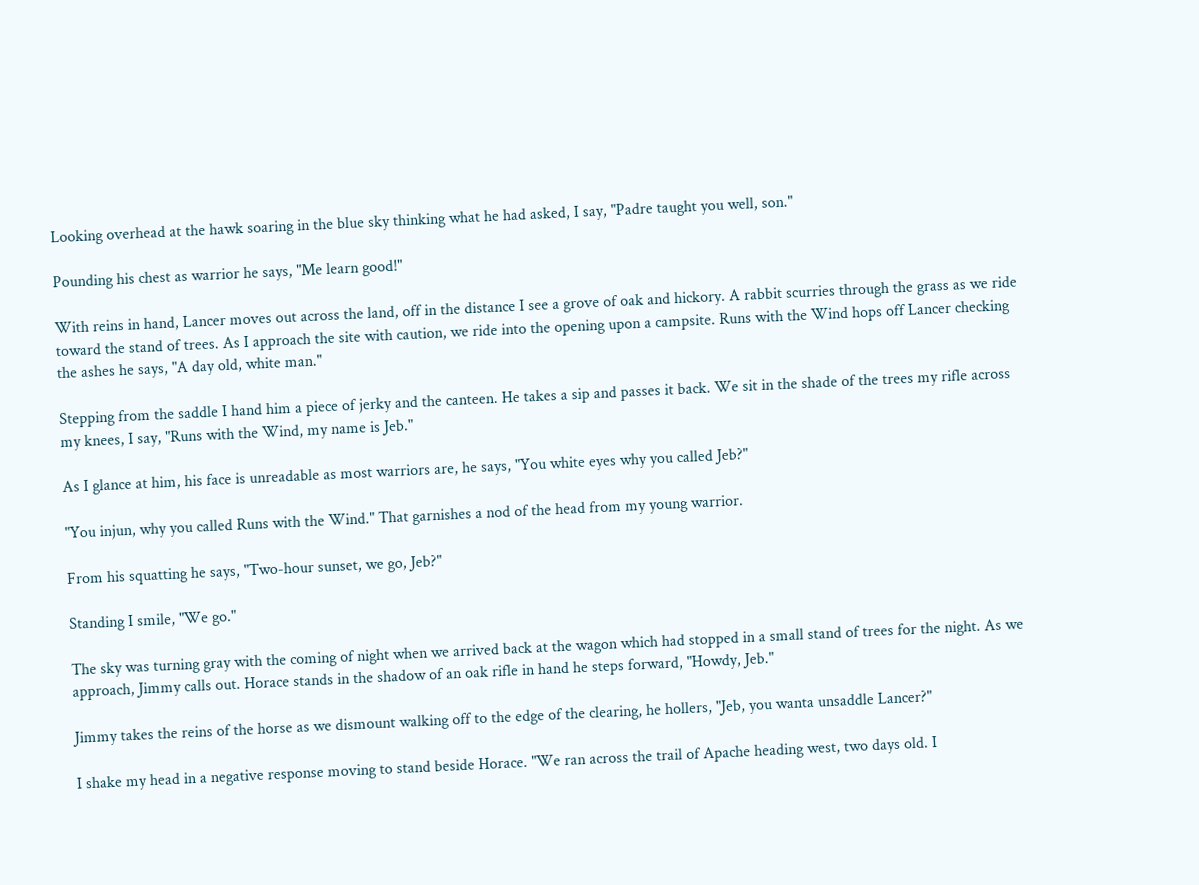Looking overhead at the hawk soaring in the blue sky thinking what he had asked, I say, "Padre taught you well, son."

Pounding his chest as warrior he says, "Me learn good!"

With reins in hand, Lancer moves out across the land, off in the distance I see a grove of oak and hickory. A rabbit scurries through the grass as we ride toward the stand of trees. As I approach the site with caution, we ride into the opening upon a campsite. Runs with the Wind hops off Lancer checking the ashes he says, "A day old, white man."

Stepping from the saddle I hand him a piece of jerky and the canteen. He takes a sip and passes it back. We sit in the shade of the trees my rifle across my knees, I say, "Runs with the Wind, my name is Jeb."

As I glance at him, his face is unreadable as most warriors are, he says, "You white eyes why you called Jeb?"

"You injun, why you called Runs with the Wind." That garnishes a nod of the head from my young warrior.

From his squatting he says, "Two-hour sunset, we go, Jeb?"

Standing I smile, "We go."

The sky was turning gray with the coming of night when we arrived back at the wagon which had stopped in a small stand of trees for the night. As we approach, Jimmy calls out. Horace stands in the shadow of an oak rifle in hand he steps forward, "Howdy, Jeb."

Jimmy takes the reins of the horse as we dismount walking off to the edge of the clearing, he hollers, "Jeb, you wanta unsaddle Lancer?"

I shake my head in a negative response moving to stand beside Horace. "We ran across the trail of Apache heading west, two days old. I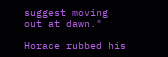suggest moving out at dawn."

Horace rubbed his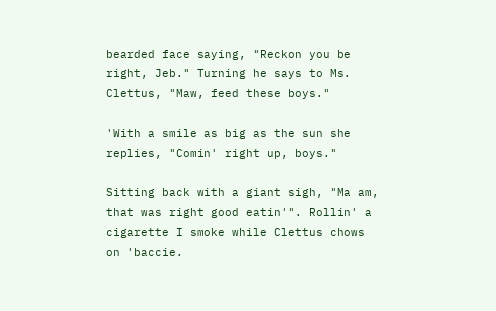bearded face saying, "Reckon you be right, Jeb." Turning he says to Ms. Clettus, "Maw, feed these boys."

'With a smile as big as the sun she replies, "Comin' right up, boys."

Sitting back with a giant sigh, "Ma am, that was right good eatin'". Rollin' a cigarette I smoke while Clettus chows on 'baccie.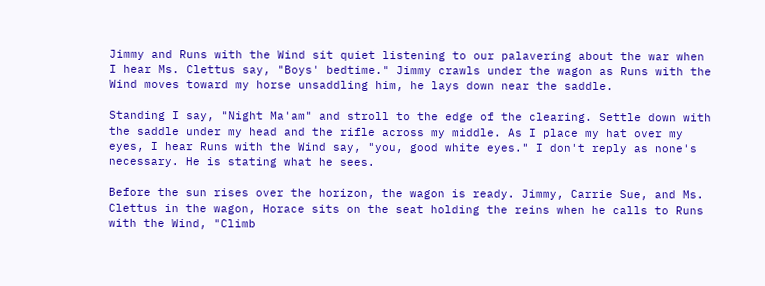Jimmy and Runs with the Wind sit quiet listening to our palavering about the war when I hear Ms. Clettus say, "Boys' bedtime." Jimmy crawls under the wagon as Runs with the Wind moves toward my horse unsaddling him, he lays down near the saddle.

Standing I say, "Night Ma'am" and stroll to the edge of the clearing. Settle down with the saddle under my head and the rifle across my middle. As I place my hat over my eyes, I hear Runs with the Wind say, "you, good white eyes." I don't reply as none's necessary. He is stating what he sees.

Before the sun rises over the horizon, the wagon is ready. Jimmy, Carrie Sue, and Ms. Clettus in the wagon, Horace sits on the seat holding the reins when he calls to Runs with the Wind, "Climb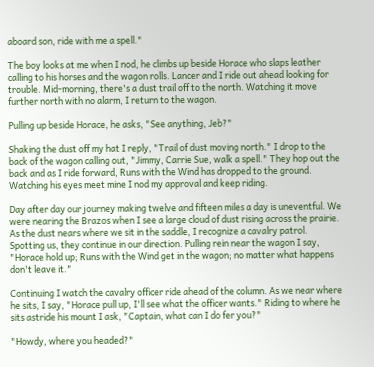aboard son, ride with me a spell."

The boy looks at me when I nod, he climbs up beside Horace who slaps leather calling to his horses and the wagon rolls. Lancer and I ride out ahead looking for trouble. Mid-morning, there's a dust trail off to the north. Watching it move further north with no alarm, I return to the wagon.

Pulling up beside Horace, he asks, "See anything, Jeb?"

Shaking the dust off my hat I reply, "Trail of dust moving north." I drop to the back of the wagon calling out, "Jimmy, Carrie Sue, walk a spell." They hop out the back and as I ride forward, Runs with the Wind has dropped to the ground. Watching his eyes meet mine I nod my approval and keep riding.

Day after day our journey making twelve and fifteen miles a day is uneventful. We were nearing the Brazos when I see a large cloud of dust rising across the prairie. As the dust nears where we sit in the saddle, I recognize a cavalry patrol. Spotting us, they continue in our direction. Pulling rein near the wagon I say, "Horace hold up; Runs with the Wind get in the wagon; no matter what happens don't leave it."

Continuing I watch the cavalry officer ride ahead of the column. As we near where he sits, I say, "Horace pull up, I'll see what the officer wants." Riding to where he sits astride his mount I ask, "Captain, what can I do fer you?"

"Howdy, where you headed?"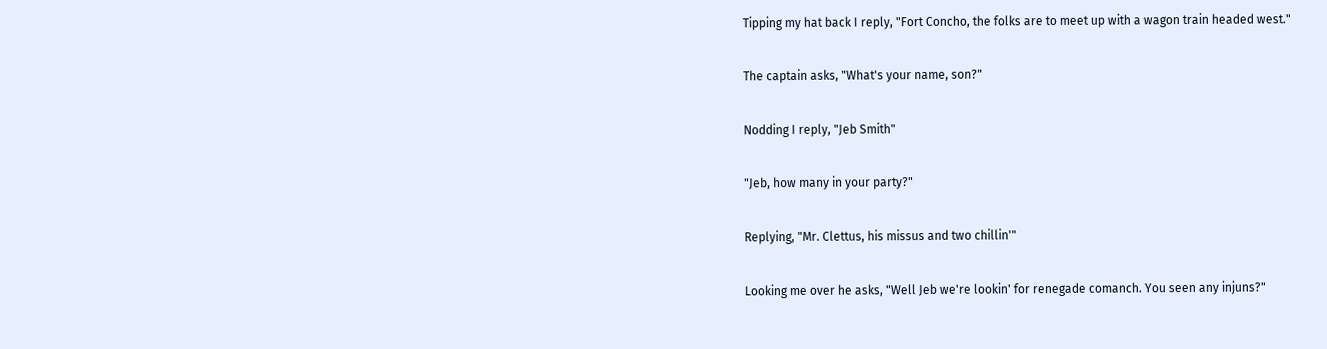Tipping my hat back I reply, "Fort Concho, the folks are to meet up with a wagon train headed west."

The captain asks, "What's your name, son?"

Nodding I reply, "Jeb Smith"

"Jeb, how many in your party?"

Replying, "Mr. Clettus, his missus and two chillin'"

Looking me over he asks, "Well Jeb we're lookin' for renegade comanch. You seen any injuns?"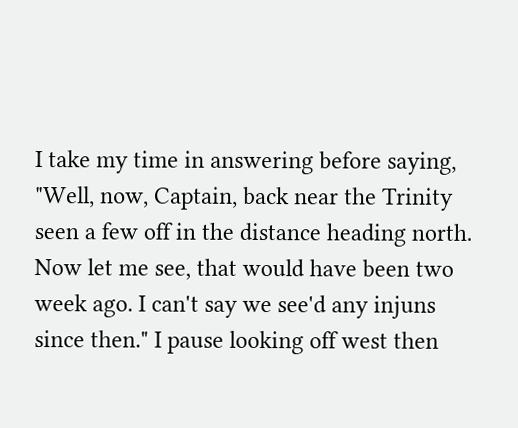I take my time in answering before saying, "Well, now, Captain, back near the Trinity seen a few off in the distance heading north. Now let me see, that would have been two week ago. I can't say we see'd any injuns since then." I pause looking off west then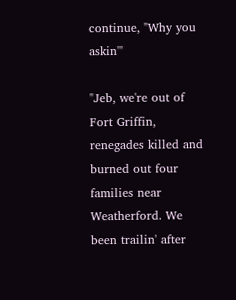continue, "Why you askin'"

"Jeb, we're out of Fort Griffin, renegades killed and burned out four families near Weatherford. We been trailin' after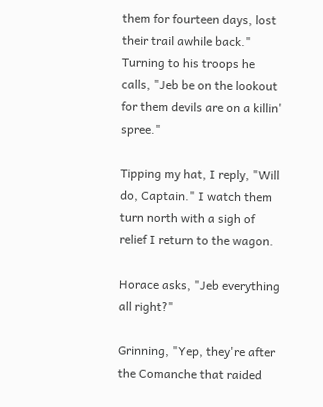them for fourteen days, lost their trail awhile back." Turning to his troops he calls, "Jeb be on the lookout for them devils are on a killin' spree."

Tipping my hat, I reply, "Will do, Captain." I watch them turn north with a sigh of relief I return to the wagon.

Horace asks, "Jeb everything all right?"

Grinning, "Yep, they're after the Comanche that raided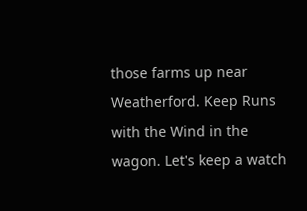those farms up near Weatherford. Keep Runs with the Wind in the wagon. Let's keep a watch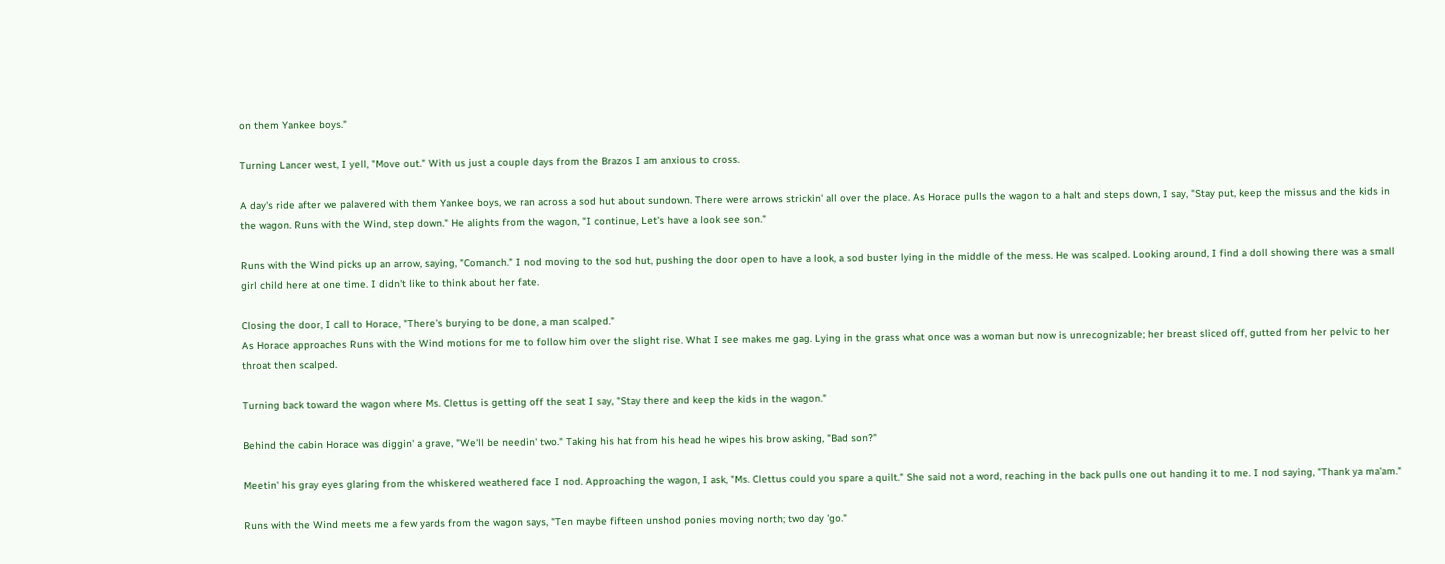on them Yankee boys."

Turning Lancer west, I yell, "Move out." With us just a couple days from the Brazos I am anxious to cross.

A day's ride after we palavered with them Yankee boys, we ran across a sod hut about sundown. There were arrows strickin' all over the place. As Horace pulls the wagon to a halt and steps down, I say, "Stay put, keep the missus and the kids in the wagon. Runs with the Wind, step down." He alights from the wagon, "I continue, Let's have a look see son."

Runs with the Wind picks up an arrow, saying, "Comanch." I nod moving to the sod hut, pushing the door open to have a look, a sod buster lying in the middle of the mess. He was scalped. Looking around, I find a doll showing there was a small girl child here at one time. I didn't like to think about her fate.

Closing the door, I call to Horace, "There's burying to be done, a man scalped."
As Horace approaches Runs with the Wind motions for me to follow him over the slight rise. What I see makes me gag. Lying in the grass what once was a woman but now is unrecognizable; her breast sliced off, gutted from her pelvic to her throat then scalped.

Turning back toward the wagon where Ms. Clettus is getting off the seat I say, "Stay there and keep the kids in the wagon."

Behind the cabin Horace was diggin' a grave, "We'll be needin' two." Taking his hat from his head he wipes his brow asking, "Bad son?"

Meetin' his gray eyes glaring from the whiskered weathered face I nod. Approaching the wagon, I ask, "Ms. Clettus could you spare a quilt." She said not a word, reaching in the back pulls one out handing it to me. I nod saying, "Thank ya ma'am."

Runs with the Wind meets me a few yards from the wagon says, "Ten maybe fifteen unshod ponies moving north; two day 'go."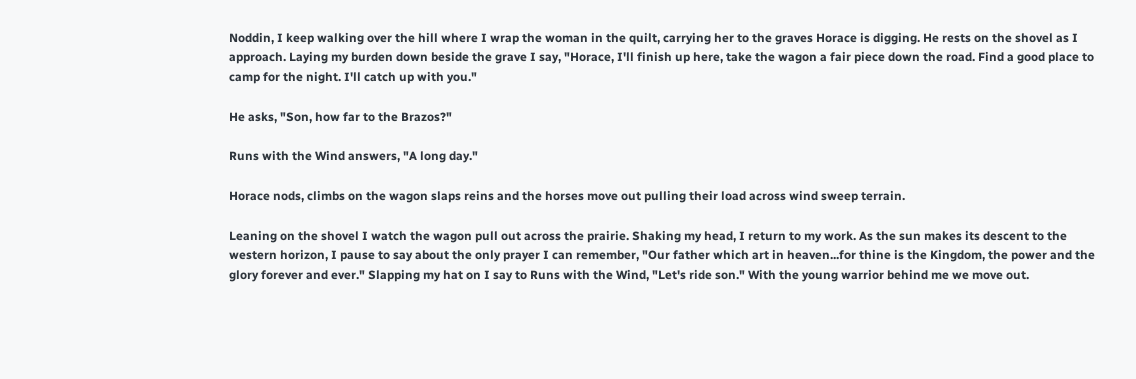Noddin, I keep walking over the hill where I wrap the woman in the quilt, carrying her to the graves Horace is digging. He rests on the shovel as I approach. Laying my burden down beside the grave I say, "Horace, I'll finish up here, take the wagon a fair piece down the road. Find a good place to camp for the night. I'll catch up with you."

He asks, "Son, how far to the Brazos?"

Runs with the Wind answers, "A long day."

Horace nods, climbs on the wagon slaps reins and the horses move out pulling their load across wind sweep terrain.

Leaning on the shovel I watch the wagon pull out across the prairie. Shaking my head, I return to my work. As the sun makes its descent to the western horizon, I pause to say about the only prayer I can remember, "Our father which art in heaven...for thine is the Kingdom, the power and the glory forever and ever." Slapping my hat on I say to Runs with the Wind, "Let's ride son." With the young warrior behind me we move out.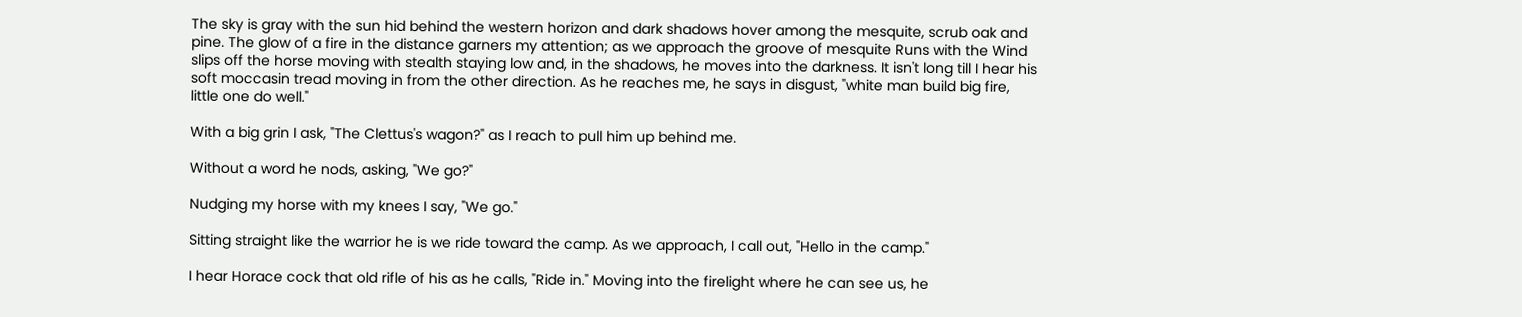The sky is gray with the sun hid behind the western horizon and dark shadows hover among the mesquite, scrub oak and pine. The glow of a fire in the distance garners my attention; as we approach the groove of mesquite Runs with the Wind slips off the horse moving with stealth staying low and, in the shadows, he moves into the darkness. It isn't long till I hear his soft moccasin tread moving in from the other direction. As he reaches me, he says in disgust, "white man build big fire, little one do well."

With a big grin I ask, "The Clettus's wagon?" as I reach to pull him up behind me.

Without a word he nods, asking, "We go?"

Nudging my horse with my knees I say, "We go."

Sitting straight like the warrior he is we ride toward the camp. As we approach, I call out, "Hello in the camp."

I hear Horace cock that old rifle of his as he calls, "Ride in." Moving into the firelight where he can see us, he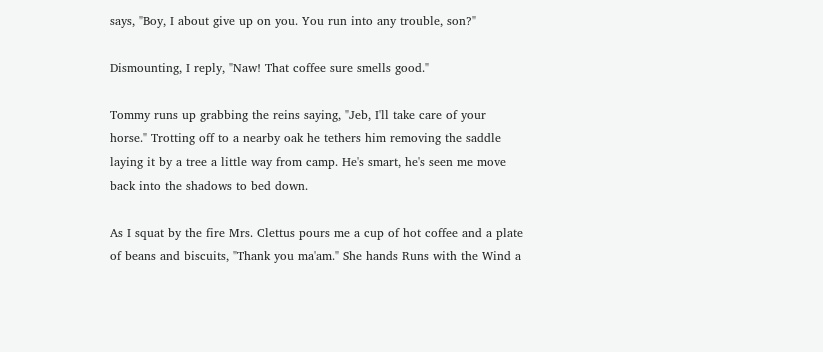says, "Boy, I about give up on you. You run into any trouble, son?"

Dismounting, I reply, "Naw! That coffee sure smells good."

Tommy runs up grabbing the reins saying, "Jeb, I'll take care of your horse." Trotting off to a nearby oak he tethers him removing the saddle laying it by a tree a little way from camp. He's smart, he's seen me move back into the shadows to bed down.

As I squat by the fire Mrs. Clettus pours me a cup of hot coffee and a plate of beans and biscuits, "Thank you ma'am." She hands Runs with the Wind a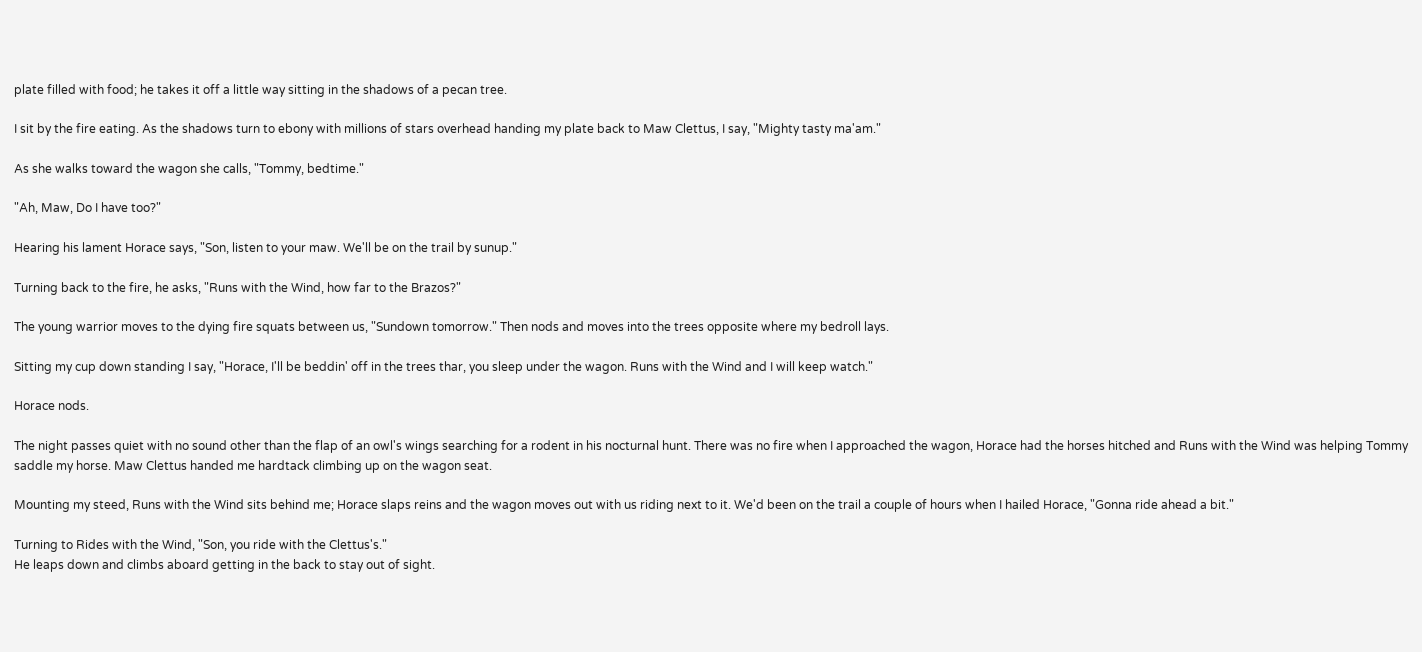plate filled with food; he takes it off a little way sitting in the shadows of a pecan tree.

I sit by the fire eating. As the shadows turn to ebony with millions of stars overhead handing my plate back to Maw Clettus, I say, "Mighty tasty ma'am."

As she walks toward the wagon she calls, "Tommy, bedtime."

"Ah, Maw, Do I have too?"

Hearing his lament Horace says, "Son, listen to your maw. We'll be on the trail by sunup."

Turning back to the fire, he asks, "Runs with the Wind, how far to the Brazos?"

The young warrior moves to the dying fire squats between us, "Sundown tomorrow." Then nods and moves into the trees opposite where my bedroll lays.

Sitting my cup down standing I say, "Horace, I'll be beddin' off in the trees thar, you sleep under the wagon. Runs with the Wind and I will keep watch."

Horace nods.

The night passes quiet with no sound other than the flap of an owl's wings searching for a rodent in his nocturnal hunt. There was no fire when I approached the wagon, Horace had the horses hitched and Runs with the Wind was helping Tommy saddle my horse. Maw Clettus handed me hardtack climbing up on the wagon seat.

Mounting my steed, Runs with the Wind sits behind me; Horace slaps reins and the wagon moves out with us riding next to it. We'd been on the trail a couple of hours when I hailed Horace, "Gonna ride ahead a bit."

Turning to Rides with the Wind, "Son, you ride with the Clettus's."
He leaps down and climbs aboard getting in the back to stay out of sight.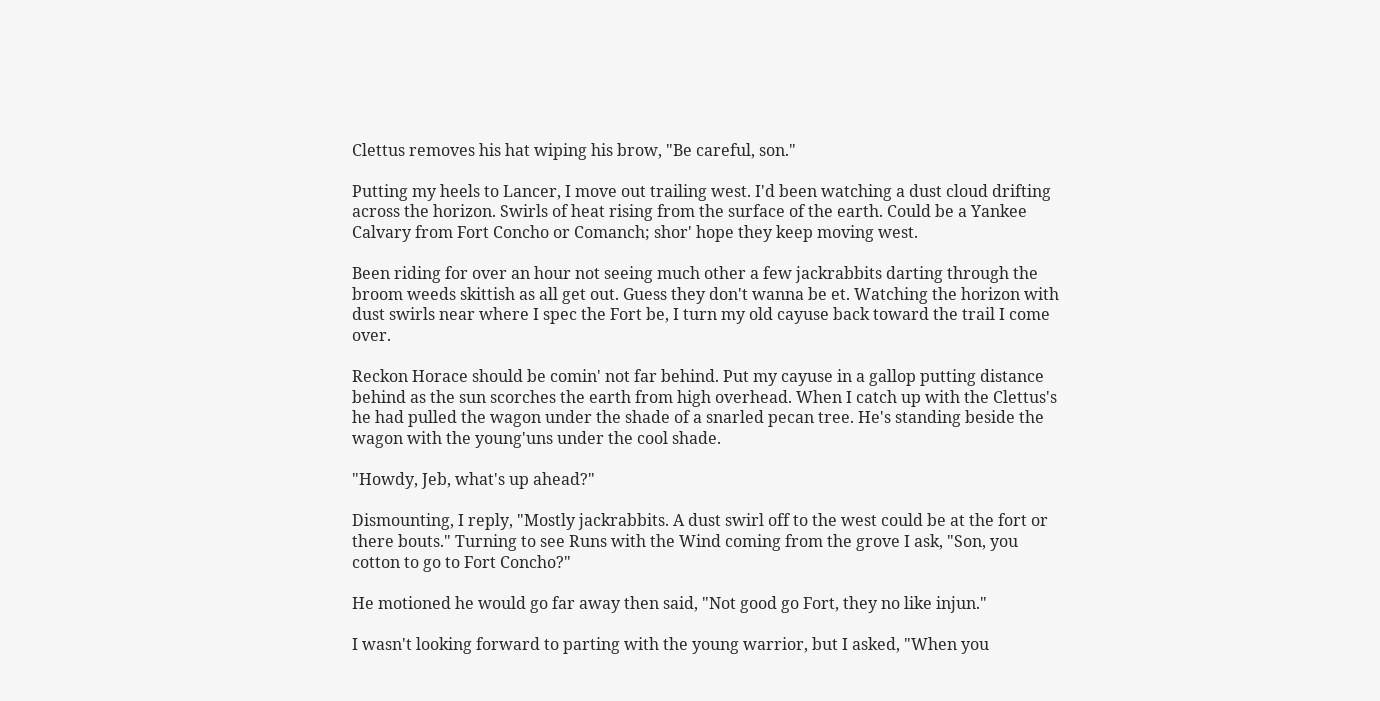Clettus removes his hat wiping his brow, "Be careful, son."

Putting my heels to Lancer, I move out trailing west. I'd been watching a dust cloud drifting across the horizon. Swirls of heat rising from the surface of the earth. Could be a Yankee Calvary from Fort Concho or Comanch; shor' hope they keep moving west.

Been riding for over an hour not seeing much other a few jackrabbits darting through the broom weeds skittish as all get out. Guess they don't wanna be et. Watching the horizon with dust swirls near where I spec the Fort be, I turn my old cayuse back toward the trail I come over.

Reckon Horace should be comin' not far behind. Put my cayuse in a gallop putting distance behind as the sun scorches the earth from high overhead. When I catch up with the Clettus's he had pulled the wagon under the shade of a snarled pecan tree. He's standing beside the wagon with the young'uns under the cool shade.

"Howdy, Jeb, what's up ahead?"

Dismounting, I reply, "Mostly jackrabbits. A dust swirl off to the west could be at the fort or there bouts." Turning to see Runs with the Wind coming from the grove I ask, "Son, you cotton to go to Fort Concho?"

He motioned he would go far away then said, "Not good go Fort, they no like injun."

I wasn't looking forward to parting with the young warrior, but I asked, "When you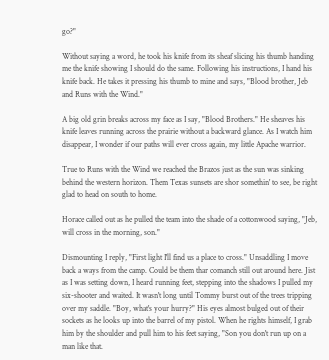go?"

Without saying a word, he took his knife from its sheaf slicing his thumb handing me the knife showing I should do the same. Following his instructions, I hand his knife back. He takes it pressing his thumb to mine and says, "Blood brother, Jeb and Runs with the Wind."

A big old grin breaks across my face as I say, "Blood Brothers." He sheaves his knife leaves running across the prairie without a backward glance. As I watch him disappear, I wonder if our paths will ever cross again, my little Apache warrior.

True to Runs with the Wind we reached the Brazos just as the sun was sinking behind the western horizon. Them Texas sunsets are shor somethin' to see, be right glad to head on south to home.

Horace called out as he pulled the team into the shade of a cottonwood saying, "Jeb, will cross in the morning, son."

Dismounting I reply, "First light I'll find us a place to cross." Unsaddling I move back a ways from the camp. Could be them thar comanch still out around here. Jist as I was setting down, I heard running feet, stepping into the shadows I pulled my six-shooter and waited. It wasn't long until Tommy burst out of the trees tripping over my saddle. "Boy, what's your hurry?" His eyes almost bulged out of their sockets as he looks up into the barrel of my pistol. When he rights himself, I grab him by the shoulder and pull him to his feet saying, "Son you don't run up on a man like that.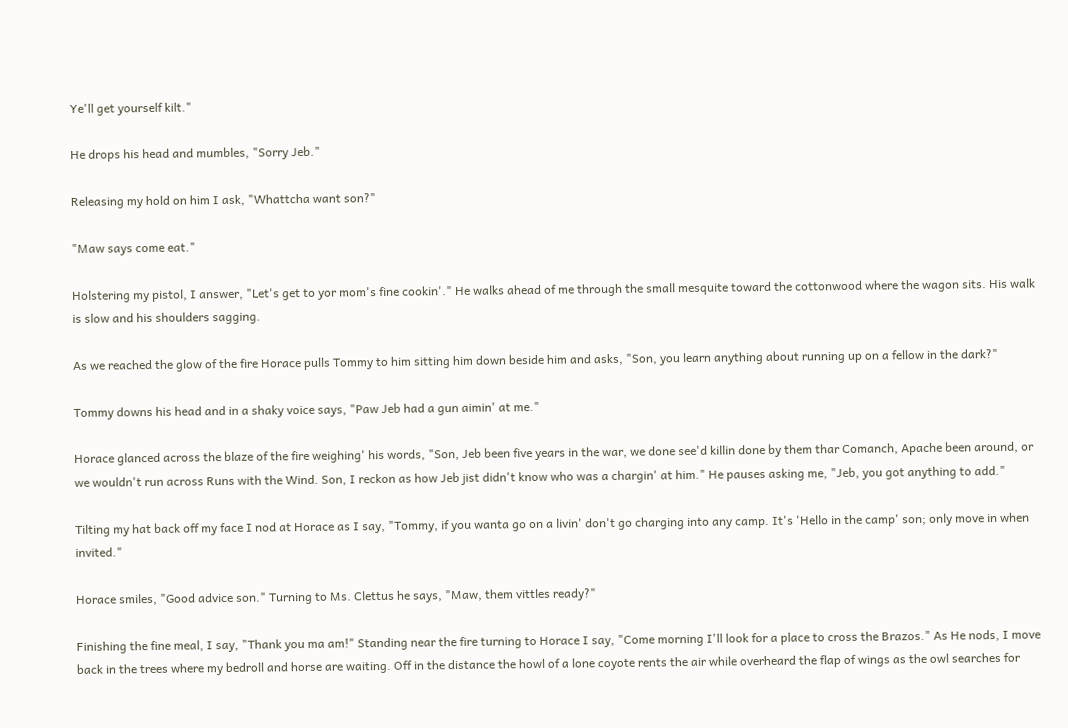Ye'll get yourself kilt."

He drops his head and mumbles, "Sorry Jeb."

Releasing my hold on him I ask, "Whattcha want son?"

"Maw says come eat."

Holstering my pistol, I answer, "Let's get to yor mom's fine cookin'." He walks ahead of me through the small mesquite toward the cottonwood where the wagon sits. His walk is slow and his shoulders sagging.

As we reached the glow of the fire Horace pulls Tommy to him sitting him down beside him and asks, "Son, you learn anything about running up on a fellow in the dark?"

Tommy downs his head and in a shaky voice says, "Paw Jeb had a gun aimin' at me."

Horace glanced across the blaze of the fire weighing' his words, "Son, Jeb been five years in the war, we done see'd killin done by them thar Comanch, Apache been around, or we wouldn't run across Runs with the Wind. Son, I reckon as how Jeb jist didn't know who was a chargin' at him." He pauses asking me, "Jeb, you got anything to add."

Tilting my hat back off my face I nod at Horace as I say, "Tommy, if you wanta go on a livin' don't go charging into any camp. It's 'Hello in the camp' son; only move in when invited."

Horace smiles, "Good advice son." Turning to Ms. Clettus he says, "Maw, them vittles ready?"

Finishing the fine meal, I say, "Thank you ma am!" Standing near the fire turning to Horace I say, "Come morning I'll look for a place to cross the Brazos." As He nods, I move back in the trees where my bedroll and horse are waiting. Off in the distance the howl of a lone coyote rents the air while overheard the flap of wings as the owl searches for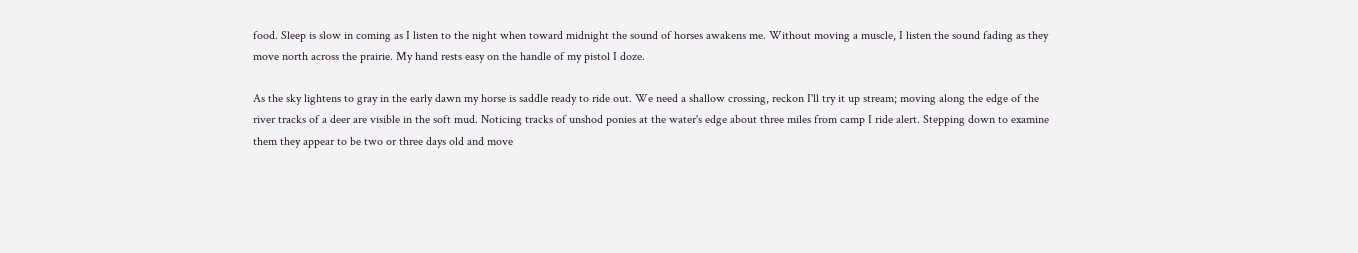food. Sleep is slow in coming as I listen to the night when toward midnight the sound of horses awakens me. Without moving a muscle, I listen the sound fading as they move north across the prairie. My hand rests easy on the handle of my pistol I doze.

As the sky lightens to gray in the early dawn my horse is saddle ready to ride out. We need a shallow crossing, reckon I'll try it up stream; moving along the edge of the river tracks of a deer are visible in the soft mud. Noticing tracks of unshod ponies at the water's edge about three miles from camp I ride alert. Stepping down to examine them they appear to be two or three days old and move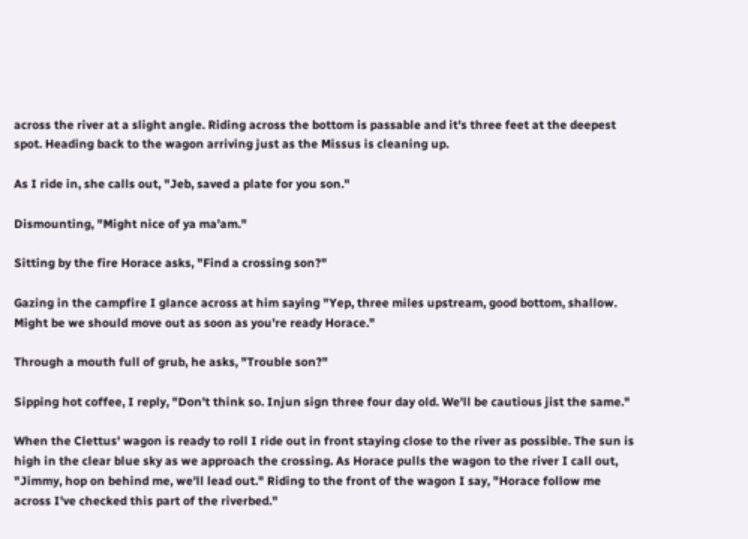across the river at a slight angle. Riding across the bottom is passable and it's three feet at the deepest spot. Heading back to the wagon arriving just as the Missus is cleaning up.

As I ride in, she calls out, "Jeb, saved a plate for you son."

Dismounting, "Might nice of ya ma'am."

Sitting by the fire Horace asks, "Find a crossing son?"

Gazing in the campfire I glance across at him saying "Yep, three miles upstream, good bottom, shallow. Might be we should move out as soon as you're ready Horace."

Through a mouth full of grub, he asks, "Trouble son?"

Sipping hot coffee, I reply, "Don't think so. Injun sign three four day old. We'll be cautious jist the same."

When the Clettus' wagon is ready to roll I ride out in front staying close to the river as possible. The sun is high in the clear blue sky as we approach the crossing. As Horace pulls the wagon to the river I call out, "Jimmy, hop on behind me, we'll lead out." Riding to the front of the wagon I say, "Horace follow me across I've checked this part of the riverbed."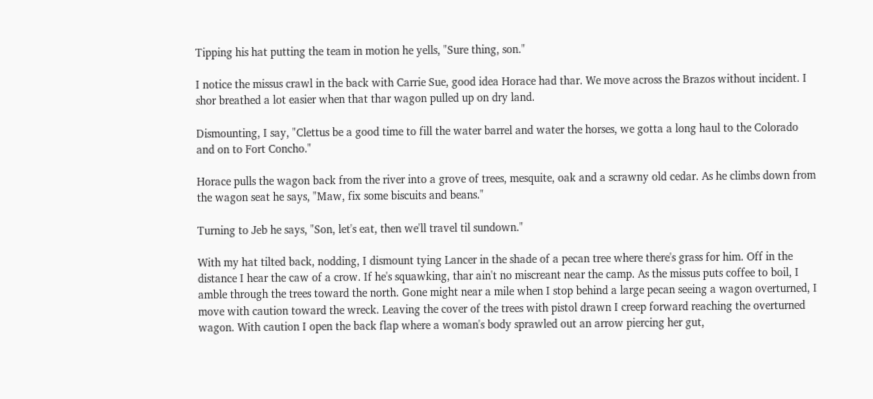Tipping his hat putting the team in motion he yells, "Sure thing, son."

I notice the missus crawl in the back with Carrie Sue, good idea Horace had thar. We move across the Brazos without incident. I shor breathed a lot easier when that thar wagon pulled up on dry land.

Dismounting, I say, "Clettus be a good time to fill the water barrel and water the horses, we gotta a long haul to the Colorado and on to Fort Concho."

Horace pulls the wagon back from the river into a grove of trees, mesquite, oak and a scrawny old cedar. As he climbs down from the wagon seat he says, "Maw, fix some biscuits and beans."

Turning to Jeb he says, "Son, let's eat, then we'll travel til sundown."

With my hat tilted back, nodding, I dismount tying Lancer in the shade of a pecan tree where there's grass for him. Off in the distance I hear the caw of a crow. If he's squawking, thar ain't no miscreant near the camp. As the missus puts coffee to boil, I amble through the trees toward the north. Gone might near a mile when I stop behind a large pecan seeing a wagon overturned, I move with caution toward the wreck. Leaving the cover of the trees with pistol drawn I creep forward reaching the overturned wagon. With caution I open the back flap where a woman's body sprawled out an arrow piercing her gut,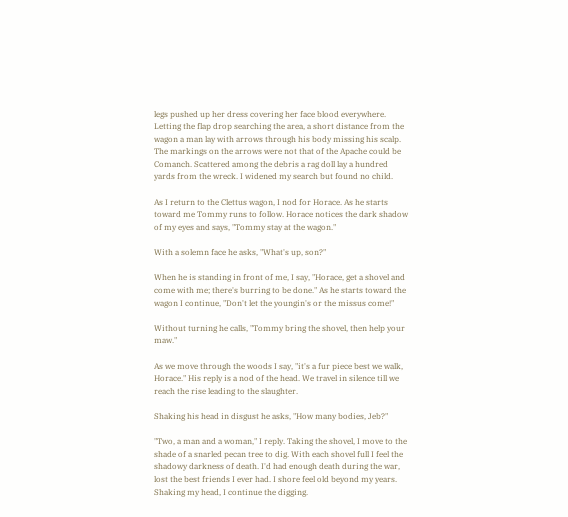legs pushed up her dress covering her face blood everywhere. Letting the flap drop searching the area, a short distance from the wagon a man lay with arrows through his body missing his scalp. The markings on the arrows were not that of the Apache could be Comanch. Scattered among the debris a rag doll lay a hundred yards from the wreck. I widened my search but found no child.

As I return to the Clettus wagon, I nod for Horace. As he starts toward me Tommy runs to follow. Horace notices the dark shadow of my eyes and says, "Tommy stay at the wagon."

With a solemn face he asks, "What's up, son?"

When he is standing in front of me, I say, "Horace, get a shovel and come with me; there's burring to be done." As he starts toward the wagon I continue, "Don't let the youngin's or the missus come!"

Without turning he calls, "Tommy bring the shovel, then help your maw."

As we move through the woods I say, "it's a fur piece best we walk, Horace." His reply is a nod of the head. We travel in silence till we reach the rise leading to the slaughter.

Shaking his head in disgust he asks, "How many bodies, Jeb?"

"Two, a man and a woman," I reply. Taking the shovel, I move to the shade of a snarled pecan tree to dig. With each shovel full I feel the shadowy darkness of death. I'd had enough death during the war, lost the best friends I ever had. I shore feel old beyond my years. Shaking my head, I continue the digging.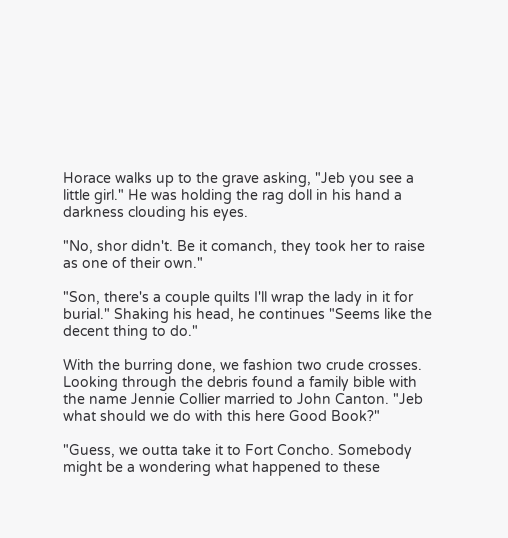Horace walks up to the grave asking, "Jeb you see a little girl." He was holding the rag doll in his hand a darkness clouding his eyes.

"No, shor didn't. Be it comanch, they took her to raise as one of their own."

"Son, there's a couple quilts I'll wrap the lady in it for burial." Shaking his head, he continues "Seems like the decent thing to do."

With the burring done, we fashion two crude crosses. Looking through the debris found a family bible with the name Jennie Collier married to John Canton. "Jeb what should we do with this here Good Book?"

"Guess, we outta take it to Fort Concho. Somebody might be a wondering what happened to these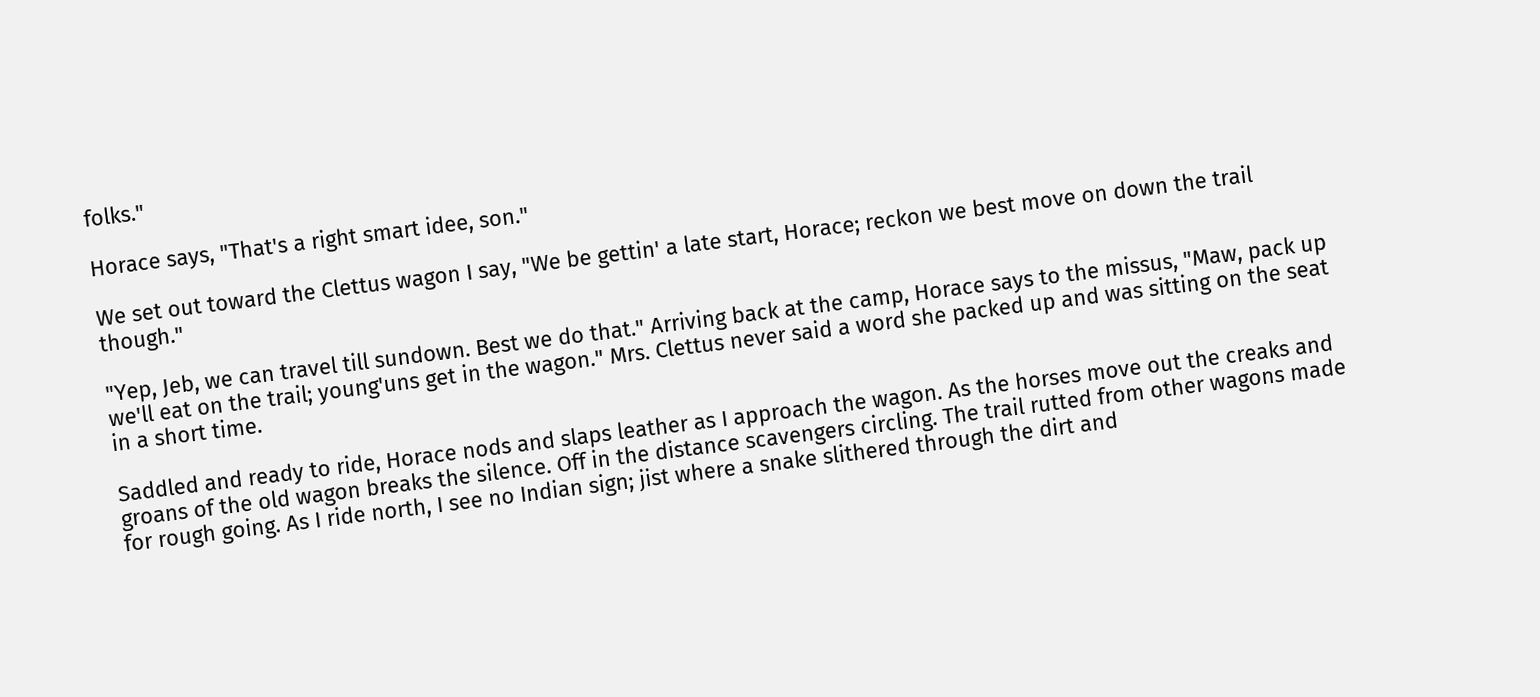folks."

Horace says, "That's a right smart idee, son."

We set out toward the Clettus wagon I say, "We be gettin' a late start, Horace; reckon we best move on down the trail though."

"Yep, Jeb, we can travel till sundown. Best we do that." Arriving back at the camp, Horace says to the missus, "Maw, pack up we'll eat on the trail; young'uns get in the wagon." Mrs. Clettus never said a word she packed up and was sitting on the seat in a short time.

Saddled and ready to ride, Horace nods and slaps leather as I approach the wagon. As the horses move out the creaks and groans of the old wagon breaks the silence. Off in the distance scavengers circling. The trail rutted from other wagons made for rough going. As I ride north, I see no Indian sign; jist where a snake slithered through the dirt and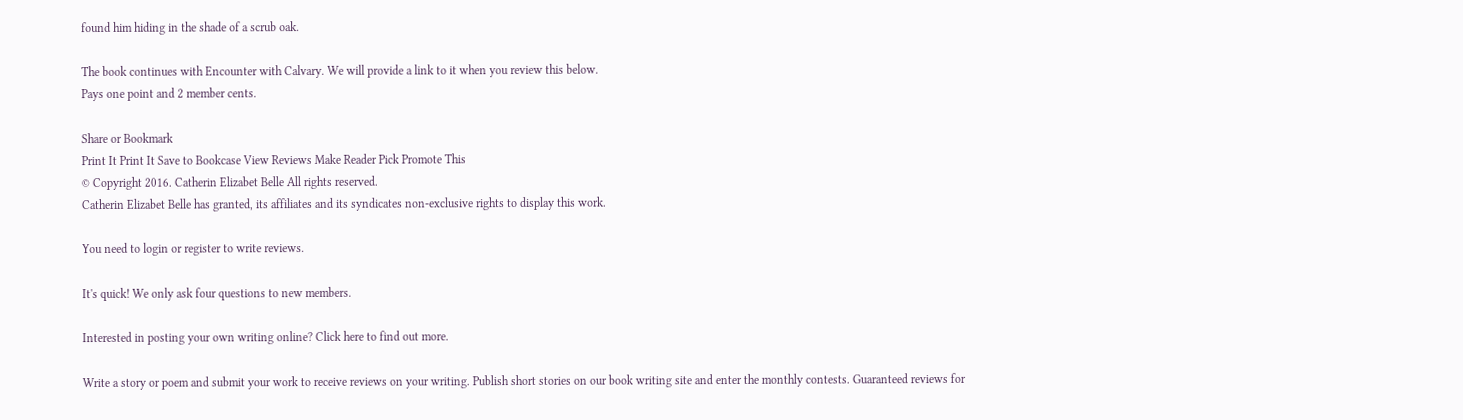found him hiding in the shade of a scrub oak.

The book continues with Encounter with Calvary. We will provide a link to it when you review this below.
Pays one point and 2 member cents.

Share or Bookmark
Print It Print It Save to Bookcase View Reviews Make Reader Pick Promote This
© Copyright 2016. Catherin Elizabet Belle All rights reserved.
Catherin Elizabet Belle has granted, its affiliates and its syndicates non-exclusive rights to display this work.

You need to login or register to write reviews.

It's quick! We only ask four questions to new members.

Interested in posting your own writing online? Click here to find out more.

Write a story or poem and submit your work to receive reviews on your writing. Publish short stories on our book writing site and enter the monthly contests. Guaranteed reviews for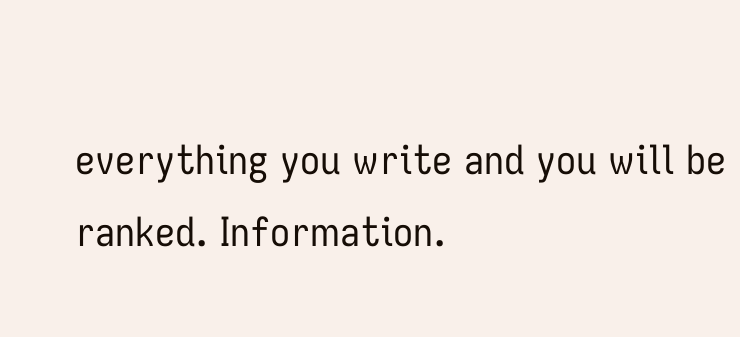everything you write and you will be ranked. Information.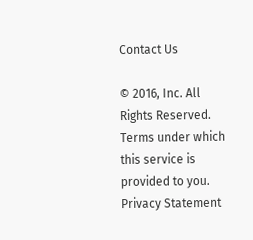Contact Us

© 2016, Inc. All Rights Reserved. Terms under which this service is provided to you. Privacy Statement